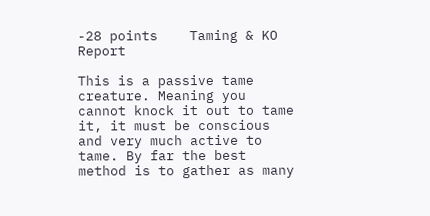-28 points    Taming & KO       Report

This is a passive tame creature. Meaning you cannot knock it out to tame it, it must be conscious and very much active to tame. By far the best method is to gather as many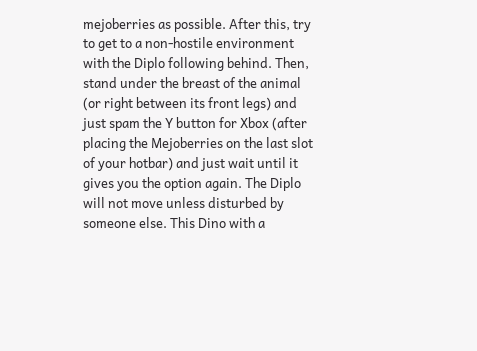mejoberries as possible. After this, try to get to a non-hostile environment with the Diplo following behind. Then, stand under the breast of the animal (or right between its front legs) and just spam the Y button for Xbox (after placing the Mejoberries on the last slot of your hotbar) and just wait until it gives you the option again. The Diplo will not move unless disturbed by someone else. This Dino with a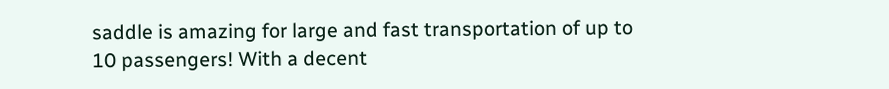saddle is amazing for large and fast transportation of up to 10 passengers! With a decent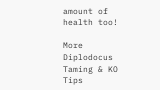amount of health too!

More Diplodocus Taming & KO Tips